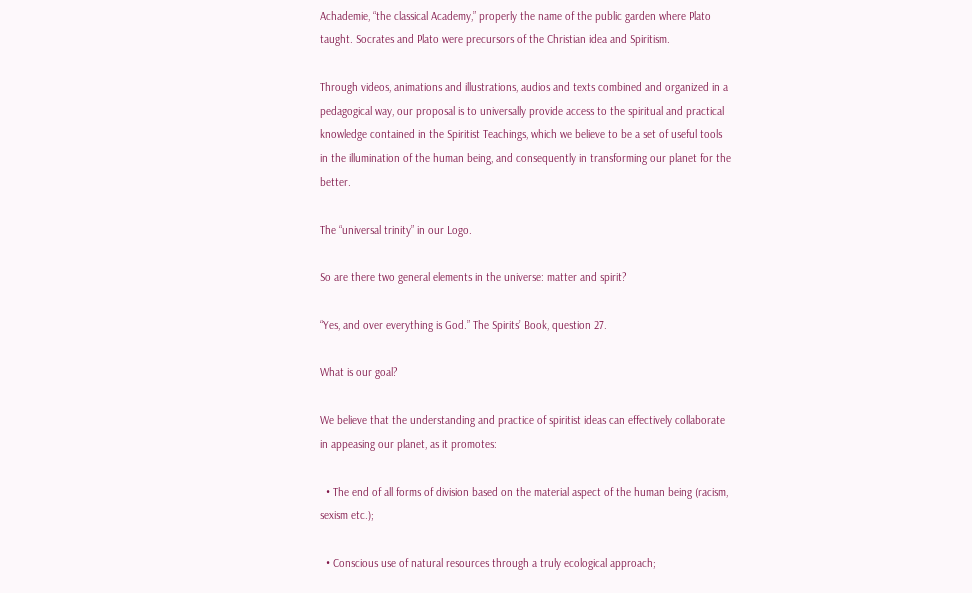Achademie, “the classical Academy,” properly the name of the public garden where Plato taught. Socrates and Plato were precursors of the Christian idea and Spiritism.

Through videos, animations and illustrations, audios and texts combined and organized in a pedagogical way, our proposal is to universally provide access to the spiritual and practical knowledge contained in the Spiritist Teachings, which we believe to be a set of useful tools in the illumination of the human being, and consequently in transforming our planet for the better.

The “universal trinity” in our Logo.

So are there two general elements in the universe: matter and spirit?

“Yes, and over everything is God.” The Spirits’ Book, question 27.

What is our goal?

We believe that the understanding and practice of spiritist ideas can effectively collaborate in appeasing our planet, as it promotes:

  • The end of all forms of division based on the material aspect of the human being (racism, sexism etc.);

  • Conscious use of natural resources through a truly ecological approach;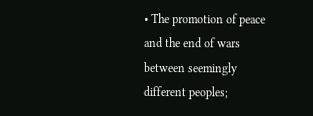• The promotion of peace and the end of wars between seemingly different peoples;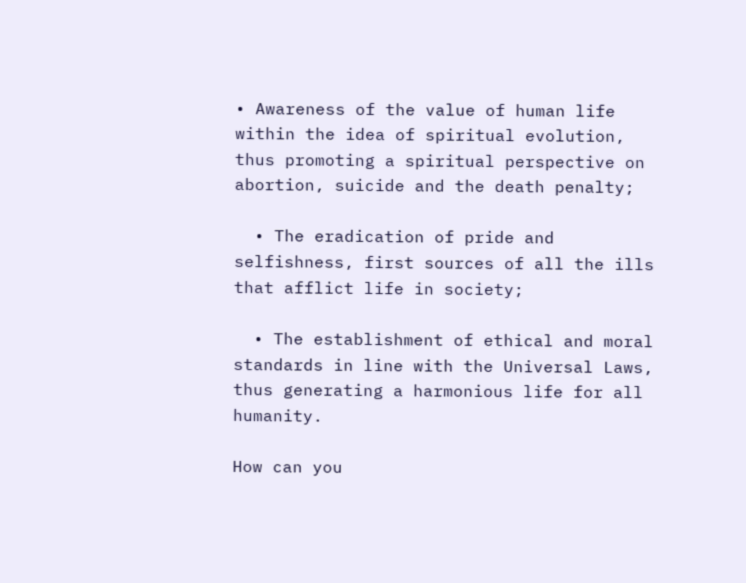• Awareness of the value of human life within the idea of spiritual evolution, thus promoting a spiritual perspective on abortion, suicide and the death penalty;

  • The eradication of pride and selfishness, first sources of all the ills that afflict life in society;

  • The establishment of ethical and moral standards in line with the Universal Laws, thus generating a harmonious life for all humanity.

How can you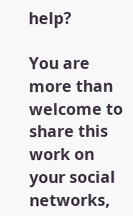help?

You are more than welcome to share this work on your social networks,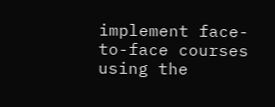implement face-to-face courses using the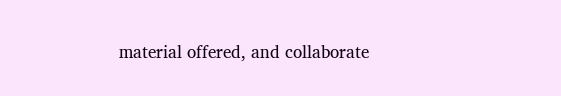material offered, and collaborate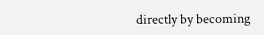directly by becoming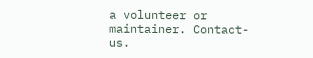a volunteer or maintainer. Contact-us.